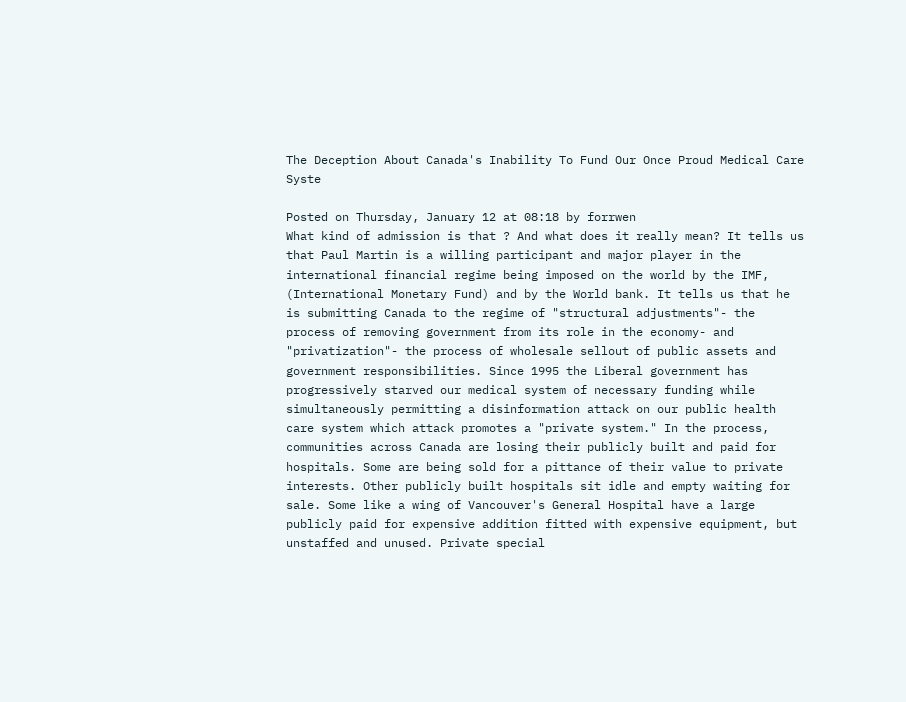The Deception About Canada's Inability To Fund Our Once Proud Medical Care Syste

Posted on Thursday, January 12 at 08:18 by forrwen
What kind of admission is that ? And what does it really mean? It tells us that Paul Martin is a willing participant and major player in the international financial regime being imposed on the world by the IMF, (International Monetary Fund) and by the World bank. It tells us that he is submitting Canada to the regime of "structural adjustments"- the process of removing government from its role in the economy- and "privatization"- the process of wholesale sellout of public assets and government responsibilities. Since 1995 the Liberal government has progressively starved our medical system of necessary funding while simultaneously permitting a disinformation attack on our public health care system which attack promotes a "private system." In the process, communities across Canada are losing their publicly built and paid for hospitals. Some are being sold for a pittance of their value to private interests. Other publicly built hospitals sit idle and empty waiting for sale. Some like a wing of Vancouver's General Hospital have a large publicly paid for expensive addition fitted with expensive equipment, but unstaffed and unused. Private special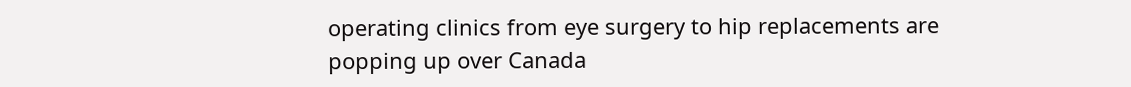operating clinics from eye surgery to hip replacements are popping up over Canada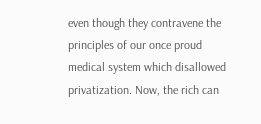even though they contravene the principles of our once proud medical system which disallowed privatization. Now, the rich can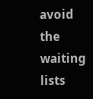avoid the waiting lists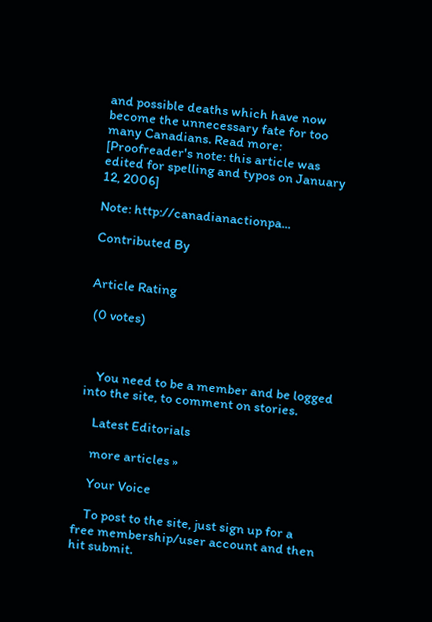and possible deaths which have now become the unnecessary fate for too many Canadians. Read more: [Proofreader's note: this article was edited for spelling and typos on January 12, 2006]

Note: http://canadianactionpa...

Contributed By


Article Rating

 (0 votes)



    You need to be a member and be logged into the site, to comment on stories.

    Latest Editorials

    more articles »

    Your Voice

    To post to the site, just sign up for a free membership/user account and then hit submit.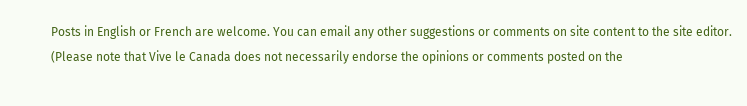Posts in English or French are welcome. You can email any other suggestions or comments on site content to the site editor. (Please note that Vive le Canada does not necessarily endorse the opinions or comments posted on the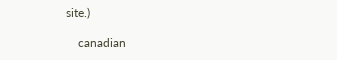site.)

    canadian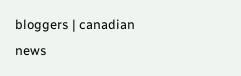bloggers | canadian news